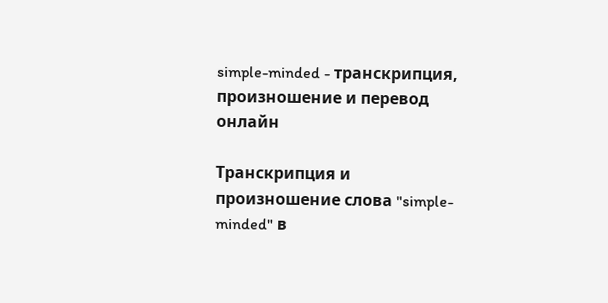simple-minded - транскрипция, произношение и перевод онлайн

Транскрипция и произношение слова "simple-minded" в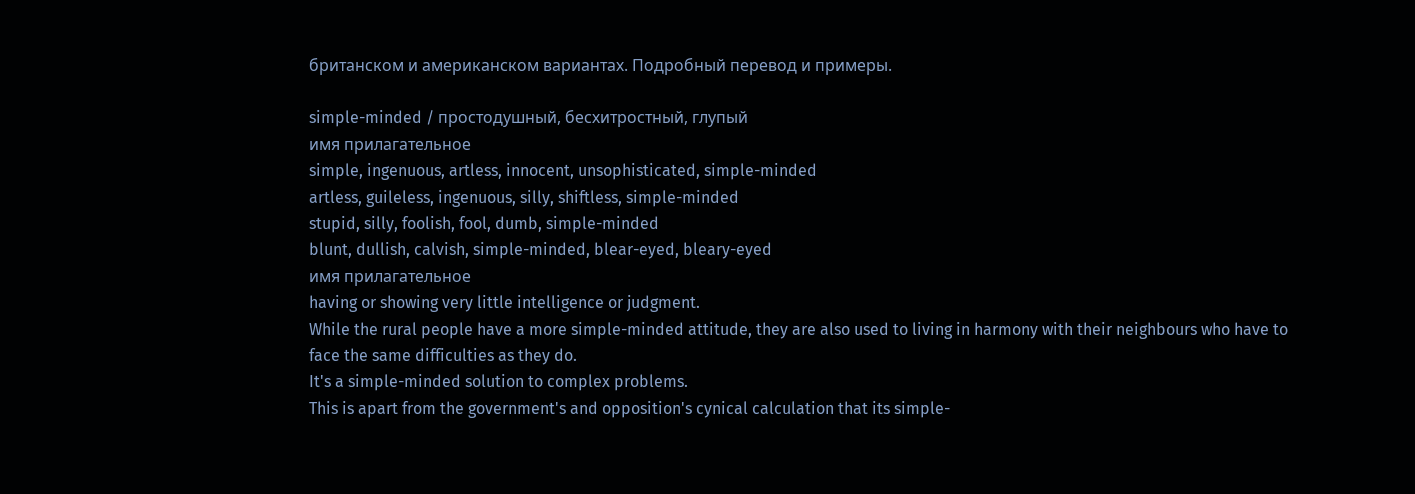британском и американском вариантах. Подробный перевод и примеры.

simple-minded / простодушный, бесхитростный, глупый
имя прилагательное
simple, ingenuous, artless, innocent, unsophisticated, simple-minded
artless, guileless, ingenuous, silly, shiftless, simple-minded
stupid, silly, foolish, fool, dumb, simple-minded
blunt, dullish, calvish, simple-minded, blear-eyed, bleary-eyed
имя прилагательное
having or showing very little intelligence or judgment.
While the rural people have a more simple-minded attitude, they are also used to living in harmony with their neighbours who have to face the same difficulties as they do.
It's a simple-minded solution to complex problems.
This is apart from the government's and opposition's cynical calculation that its simple-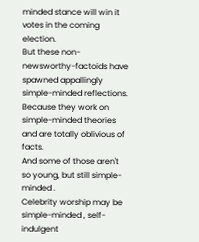minded stance will win it votes in the coming election.
But these non-newsworthy-factoids have spawned appallingly simple-minded reflections.
Because they work on simple-minded theories and are totally oblivious of facts.
And some of those aren't so young, but still simple-minded .
Celebrity worship may be simple-minded , self-indulgent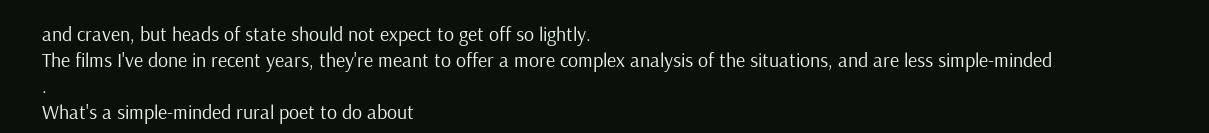and craven, but heads of state should not expect to get off so lightly.
The films I've done in recent years, they're meant to offer a more complex analysis of the situations, and are less simple-minded .
What's a simple-minded rural poet to do about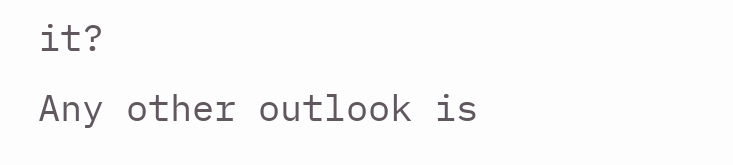it?
Any other outlook is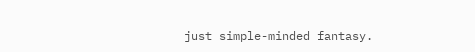just simple-minded fantasy.